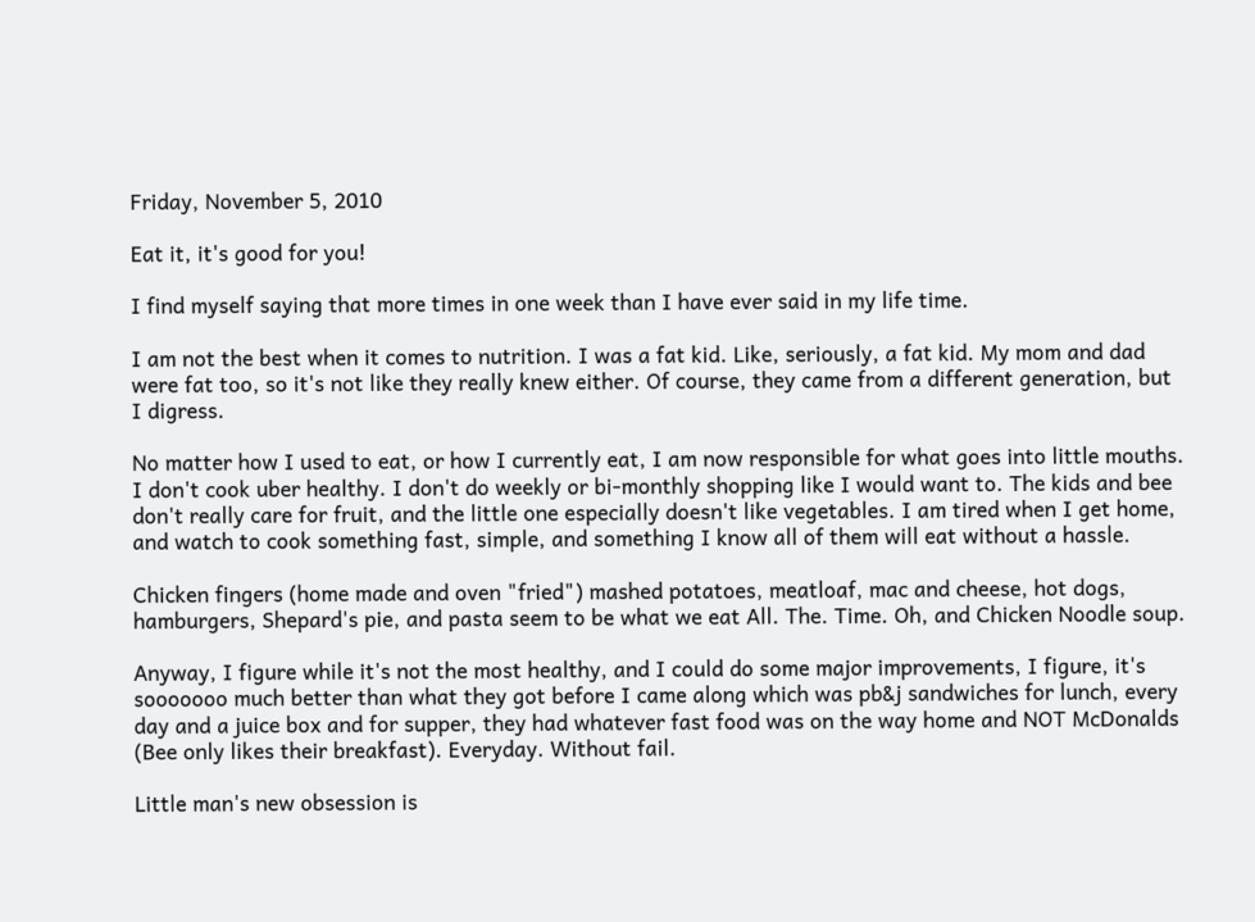Friday, November 5, 2010

Eat it, it's good for you!

I find myself saying that more times in one week than I have ever said in my life time.

I am not the best when it comes to nutrition. I was a fat kid. Like, seriously, a fat kid. My mom and dad were fat too, so it's not like they really knew either. Of course, they came from a different generation, but I digress.

No matter how I used to eat, or how I currently eat, I am now responsible for what goes into little mouths. I don't cook uber healthy. I don't do weekly or bi-monthly shopping like I would want to. The kids and bee don't really care for fruit, and the little one especially doesn't like vegetables. I am tired when I get home, and watch to cook something fast, simple, and something I know all of them will eat without a hassle.

Chicken fingers (home made and oven "fried") mashed potatoes, meatloaf, mac and cheese, hot dogs, hamburgers, Shepard's pie, and pasta seem to be what we eat All. The. Time. Oh, and Chicken Noodle soup.

Anyway, I figure while it's not the most healthy, and I could do some major improvements, I figure, it's sooooooo much better than what they got before I came along which was pb&j sandwiches for lunch, every day and a juice box and for supper, they had whatever fast food was on the way home and NOT McDonalds (Bee only likes their breakfast). Everyday. Without fail.

Little man's new obsession is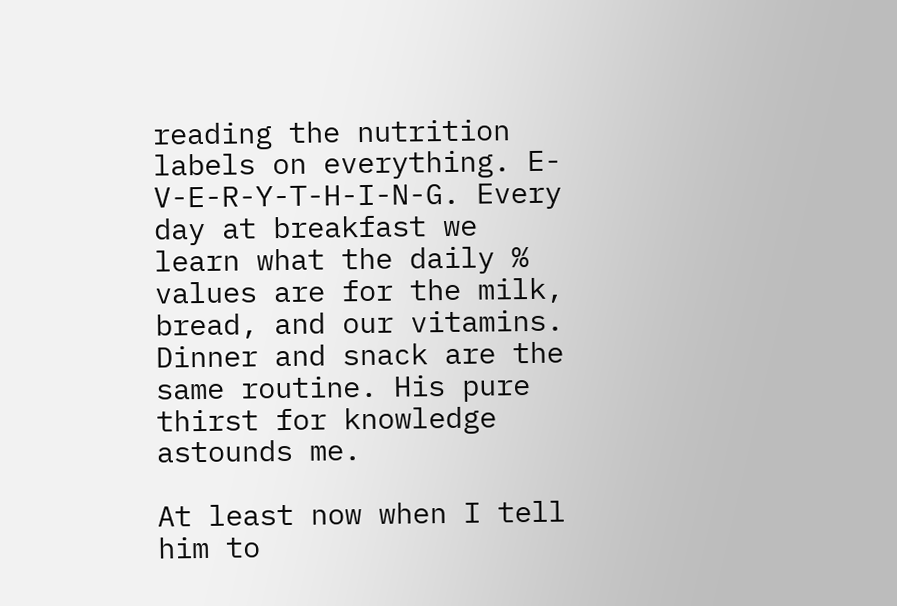reading the nutrition labels on everything. E-V-E-R-Y-T-H-I-N-G. Every day at breakfast we learn what the daily % values are for the milk, bread, and our vitamins. Dinner and snack are the same routine. His pure thirst for knowledge astounds me.

At least now when I tell him to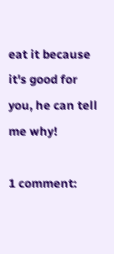eat it because it's good for you, he can tell me why!

1 comment: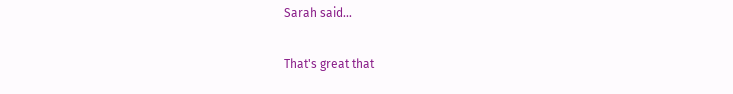Sarah said...

That's great that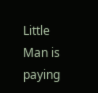Little Man is paying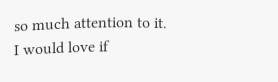so much attention to it. I would love if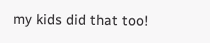my kids did that too!